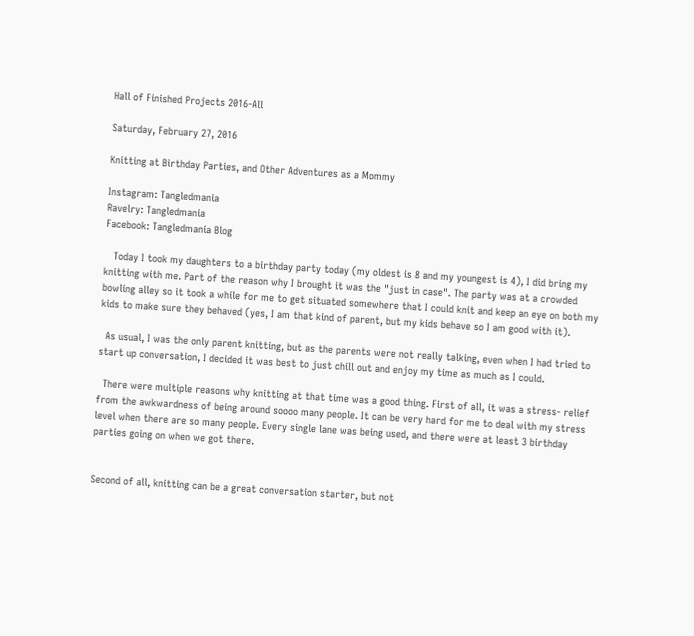Hall of Finished Projects 2016-All

Saturday, February 27, 2016

Knitting at Birthday Parties, and Other Adventures as a Mommy

Instagram: Tangledmania
Ravelry: Tangledmania
Facebook: Tangledmania Blog

   Today I took my daughters to a birthday party today (my oldest is 8 and my youngest is 4), I did bring my knitting with me. Part of the reason why I brought it was the "just in case". The party was at a crowded bowling alley so it took a while for me to get situated somewhere that I could knit and keep an eye on both my kids to make sure they behaved (yes, I am that kind of parent, but my kids behave so I am good with it).

  As usual, I was the only parent knitting, but as the parents were not really talking, even when I had tried to start up conversation, I decided it was best to just chill out and enjoy my time as much as I could.

  There were multiple reasons why knitting at that time was a good thing. First of all, it was a stress- relief from the awkwardness of being around soooo many people. It can be very hard for me to deal with my stress level when there are so many people. Every single lane was being used, and there were at least 3 birthday parties going on when we got there.


Second of all, knitting can be a great conversation starter, but not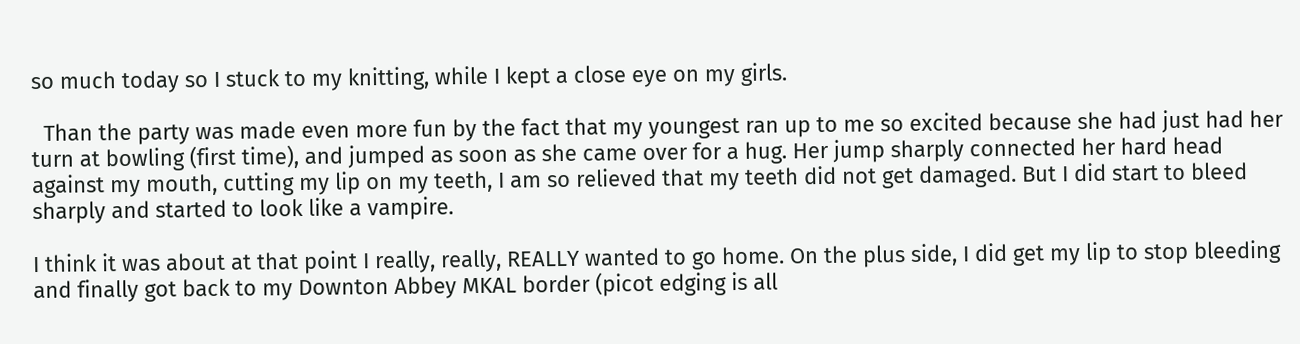so much today so I stuck to my knitting, while I kept a close eye on my girls.

  Than the party was made even more fun by the fact that my youngest ran up to me so excited because she had just had her turn at bowling (first time), and jumped as soon as she came over for a hug. Her jump sharply connected her hard head against my mouth, cutting my lip on my teeth, I am so relieved that my teeth did not get damaged. But I did start to bleed sharply and started to look like a vampire.

I think it was about at that point I really, really, REALLY wanted to go home. On the plus side, I did get my lip to stop bleeding and finally got back to my Downton Abbey MKAL border (picot edging is all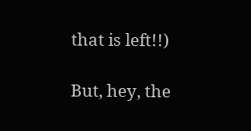that is left!!)

But, hey, the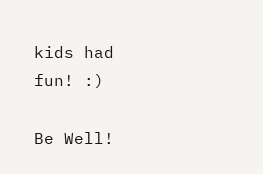kids had fun! :)

Be Well!